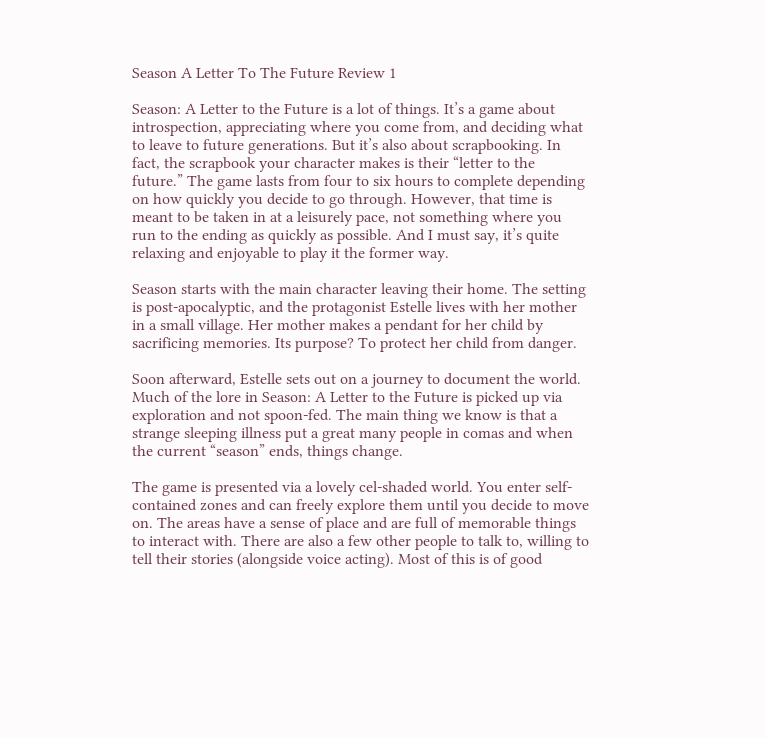Season A Letter To The Future Review 1

Season: A Letter to the Future is a lot of things. It’s a game about introspection, appreciating where you come from, and deciding what to leave to future generations. But it’s also about scrapbooking. In fact, the scrapbook your character makes is their “letter to the future.” The game lasts from four to six hours to complete depending on how quickly you decide to go through. However, that time is meant to be taken in at a leisurely pace, not something where you run to the ending as quickly as possible. And I must say, it’s quite relaxing and enjoyable to play it the former way.

Season starts with the main character leaving their home. The setting is post-apocalyptic, and the protagonist Estelle lives with her mother in a small village. Her mother makes a pendant for her child by sacrificing memories. Its purpose? To protect her child from danger.

Soon afterward, Estelle sets out on a journey to document the world. Much of the lore in Season: A Letter to the Future is picked up via exploration and not spoon-fed. The main thing we know is that a strange sleeping illness put a great many people in comas and when the current “season” ends, things change.

The game is presented via a lovely cel-shaded world. You enter self-contained zones and can freely explore them until you decide to move on. The areas have a sense of place and are full of memorable things to interact with. There are also a few other people to talk to, willing to tell their stories (alongside voice acting). Most of this is of good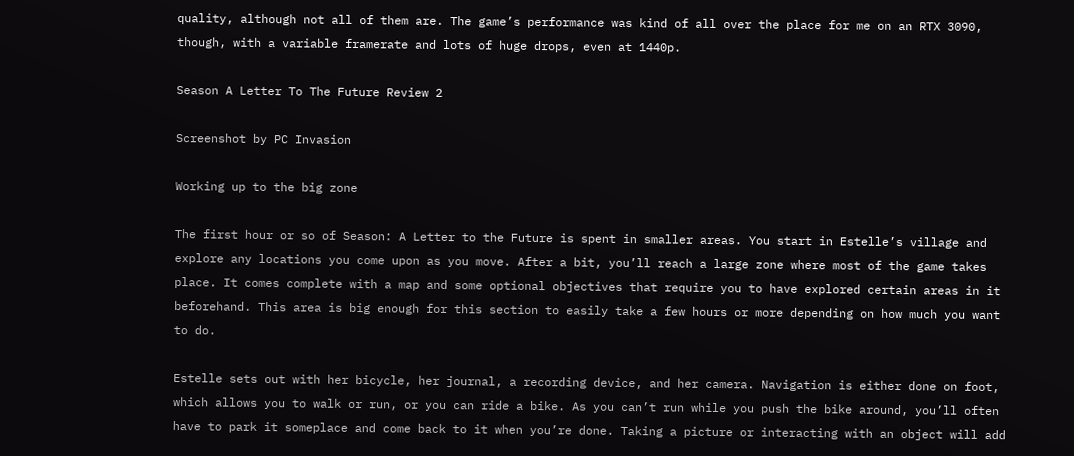quality, although not all of them are. The game’s performance was kind of all over the place for me on an RTX 3090, though, with a variable framerate and lots of huge drops, even at 1440p.

Season A Letter To The Future Review 2

Screenshot by PC Invasion

Working up to the big zone

The first hour or so of Season: A Letter to the Future is spent in smaller areas. You start in Estelle’s village and explore any locations you come upon as you move. After a bit, you’ll reach a large zone where most of the game takes place. It comes complete with a map and some optional objectives that require you to have explored certain areas in it beforehand. This area is big enough for this section to easily take a few hours or more depending on how much you want to do.

Estelle sets out with her bicycle, her journal, a recording device, and her camera. Navigation is either done on foot, which allows you to walk or run, or you can ride a bike. As you can’t run while you push the bike around, you’ll often have to park it someplace and come back to it when you’re done. Taking a picture or interacting with an object will add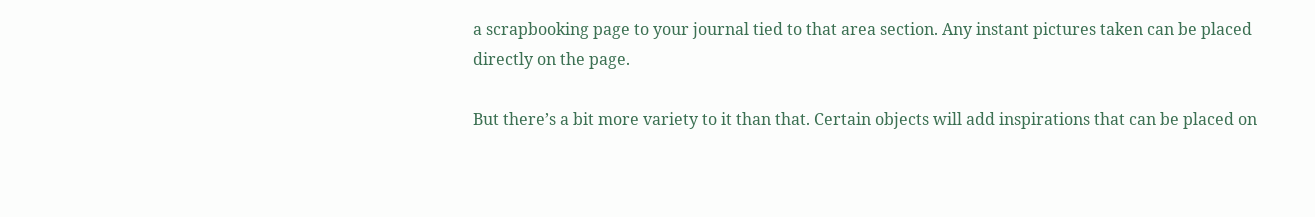a scrapbooking page to your journal tied to that area section. Any instant pictures taken can be placed directly on the page.

But there’s a bit more variety to it than that. Certain objects will add inspirations that can be placed on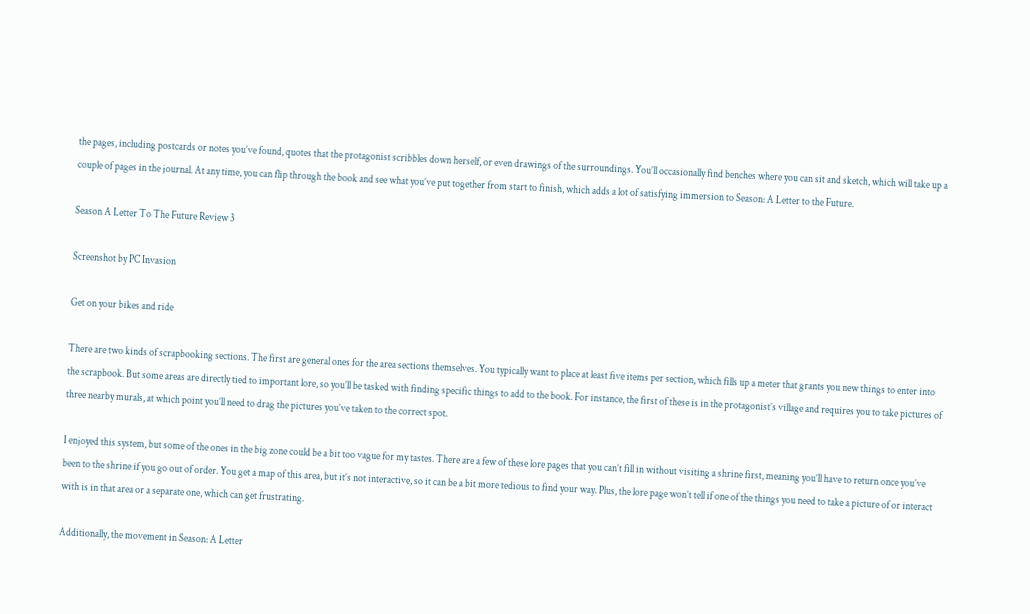the pages, including postcards or notes you’ve found, quotes that the protagonist scribbles down herself, or even drawings of the surroundings. You’ll occasionally find benches where you can sit and sketch, which will take up a couple of pages in the journal. At any time, you can flip through the book and see what you’ve put together from start to finish, which adds a lot of satisfying immersion to Season: A Letter to the Future.

Season A Letter To The Future Review 3

Screenshot by PC Invasion

Get on your bikes and ride

There are two kinds of scrapbooking sections. The first are general ones for the area sections themselves. You typically want to place at least five items per section, which fills up a meter that grants you new things to enter into the scrapbook. But some areas are directly tied to important lore, so you’ll be tasked with finding specific things to add to the book. For instance, the first of these is in the protagonist’s village and requires you to take pictures of three nearby murals, at which point you’ll need to drag the pictures you’ve taken to the correct spot.

I enjoyed this system, but some of the ones in the big zone could be a bit too vague for my tastes. There are a few of these lore pages that you can’t fill in without visiting a shrine first, meaning you’ll have to return once you’ve been to the shrine if you go out of order. You get a map of this area, but it’s not interactive, so it can be a bit more tedious to find your way. Plus, the lore page won’t tell if one of the things you need to take a picture of or interact with is in that area or a separate one, which can get frustrating.

Additionally, the movement in Season: A Letter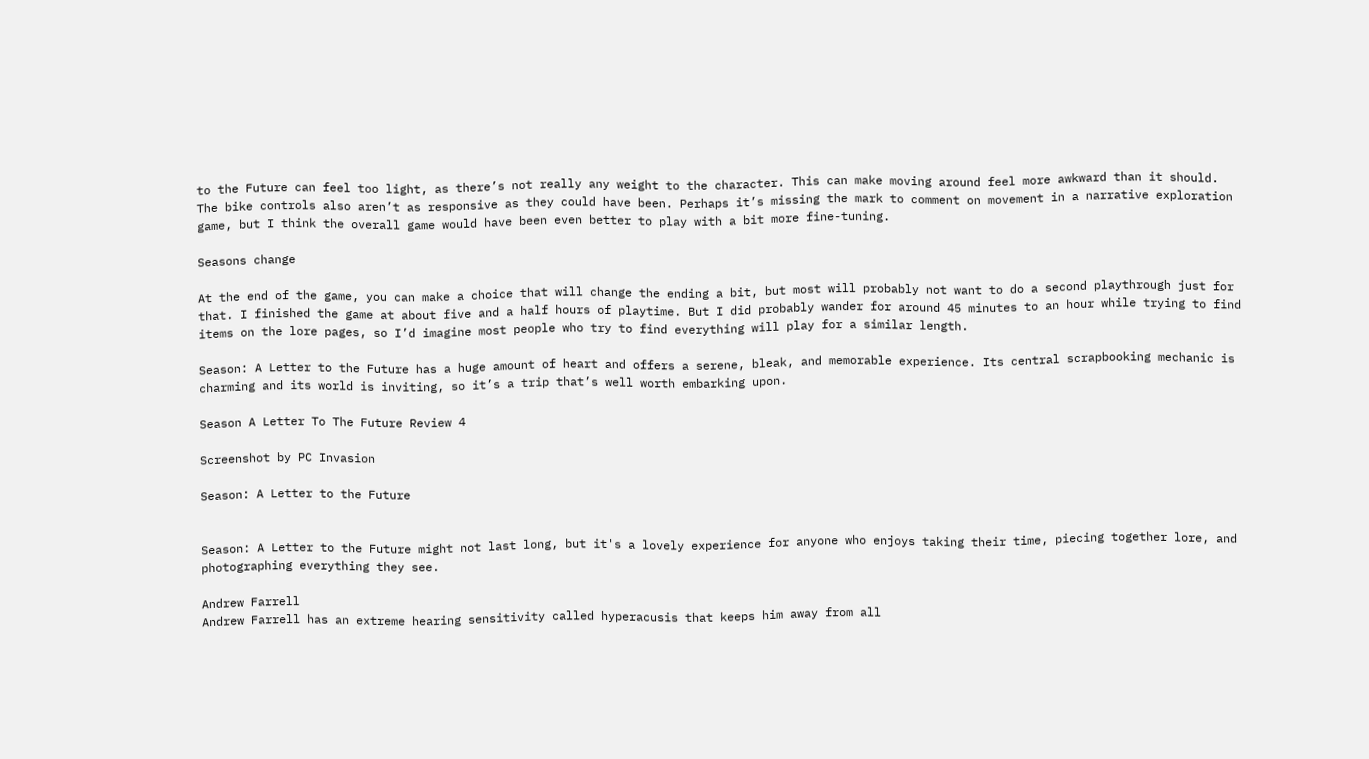to the Future can feel too light, as there’s not really any weight to the character. This can make moving around feel more awkward than it should. The bike controls also aren’t as responsive as they could have been. Perhaps it’s missing the mark to comment on movement in a narrative exploration game, but I think the overall game would have been even better to play with a bit more fine-tuning.

Seasons change

At the end of the game, you can make a choice that will change the ending a bit, but most will probably not want to do a second playthrough just for that. I finished the game at about five and a half hours of playtime. But I did probably wander for around 45 minutes to an hour while trying to find items on the lore pages, so I’d imagine most people who try to find everything will play for a similar length.

Season: A Letter to the Future has a huge amount of heart and offers a serene, bleak, and memorable experience. Its central scrapbooking mechanic is charming and its world is inviting, so it’s a trip that’s well worth embarking upon.

Season A Letter To The Future Review 4

Screenshot by PC Invasion

Season: A Letter to the Future


Season: A Letter to the Future might not last long, but it's a lovely experience for anyone who enjoys taking their time, piecing together lore, and photographing everything they see.

Andrew Farrell
Andrew Farrell has an extreme hearing sensitivity called hyperacusis that keeps him away from all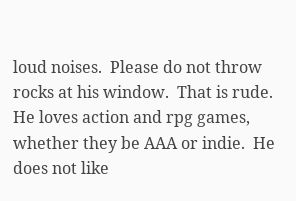loud noises.  Please do not throw rocks at his window.  That is rude.  He loves action and rpg games, whether they be AAA or indie.  He does not like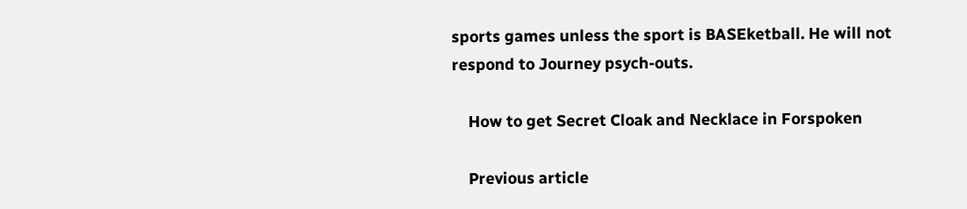sports games unless the sport is BASEketball. He will not respond to Journey psych-outs.

    How to get Secret Cloak and Necklace in Forspoken

    Previous article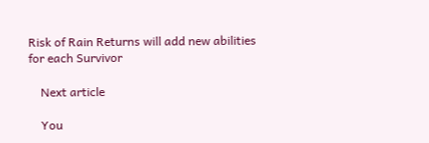Risk of Rain Returns will add new abilities for each Survivor

    Next article

    You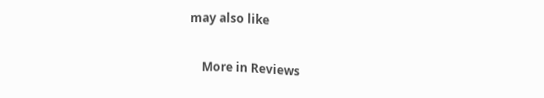may also like

    More in Reviews